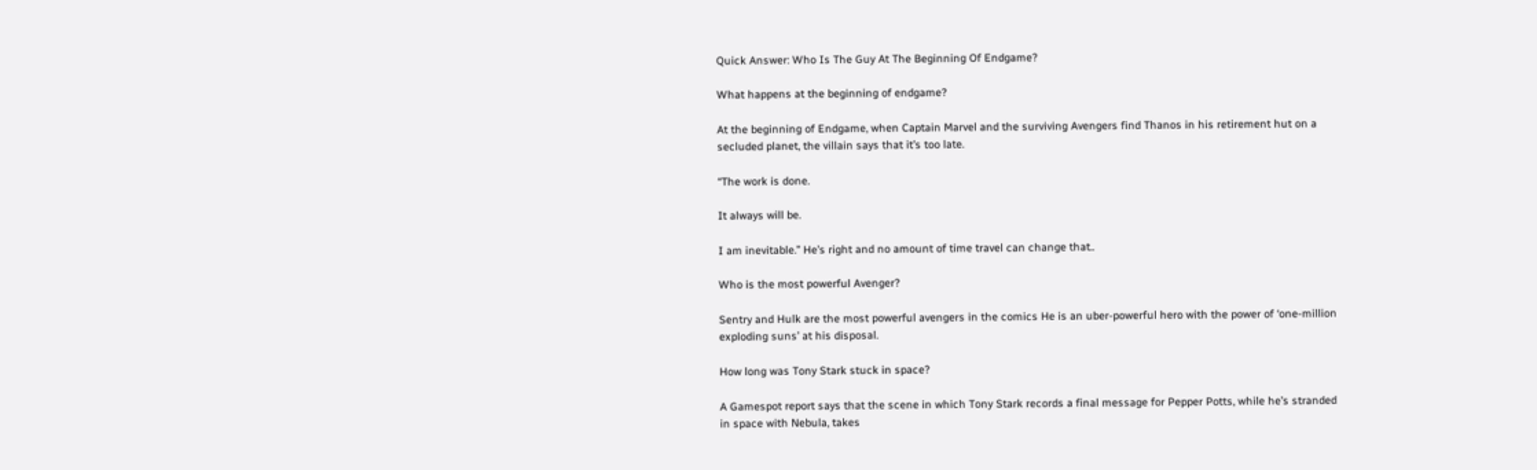Quick Answer: Who Is The Guy At The Beginning Of Endgame?

What happens at the beginning of endgame?

At the beginning of Endgame, when Captain Marvel and the surviving Avengers find Thanos in his retirement hut on a secluded planet, the villain says that it’s too late.

“The work is done.

It always will be.

I am inevitable.” He’s right and no amount of time travel can change that..

Who is the most powerful Avenger?

Sentry and Hulk are the most powerful avengers in the comics He is an uber-powerful hero with the power of ‘one-million exploding suns’ at his disposal.

How long was Tony Stark stuck in space?

A Gamespot report says that the scene in which Tony Stark records a final message for Pepper Potts, while he’s stranded in space with Nebula, takes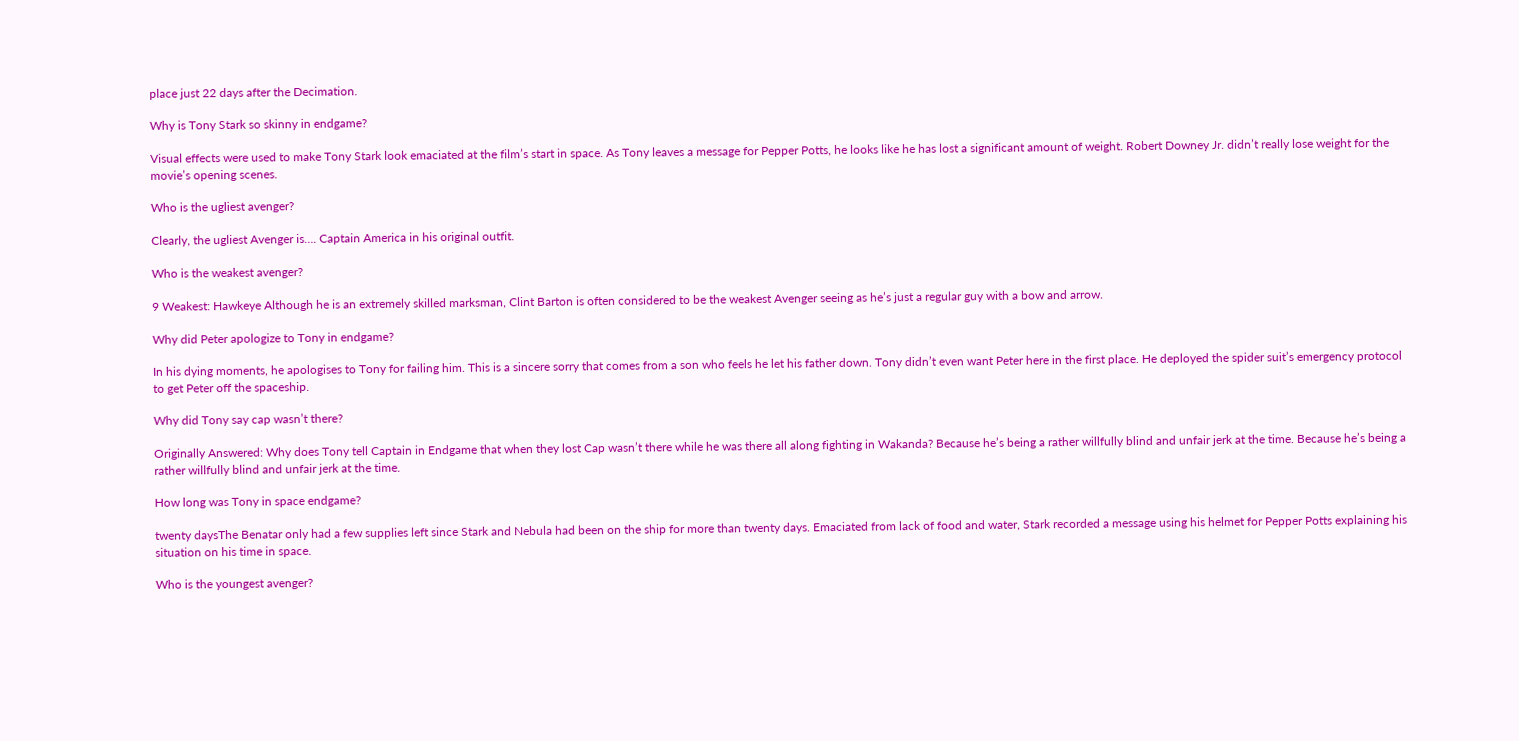place just 22 days after the Decimation.

Why is Tony Stark so skinny in endgame?

Visual effects were used to make Tony Stark look emaciated at the film’s start in space. As Tony leaves a message for Pepper Potts, he looks like he has lost a significant amount of weight. Robert Downey Jr. didn’t really lose weight for the movie’s opening scenes.

Who is the ugliest avenger?

Clearly, the ugliest Avenger is…. Captain America in his original outfit.

Who is the weakest avenger?

9 Weakest: Hawkeye Although he is an extremely skilled marksman, Clint Barton is often considered to be the weakest Avenger seeing as he’s just a regular guy with a bow and arrow.

Why did Peter apologize to Tony in endgame?

In his dying moments, he apologises to Tony for failing him. This is a sincere sorry that comes from a son who feels he let his father down. Tony didn’t even want Peter here in the first place. He deployed the spider suit’s emergency protocol to get Peter off the spaceship.

Why did Tony say cap wasn’t there?

Originally Answered: Why does Tony tell Captain in Endgame that when they lost Cap wasn’t there while he was there all along fighting in Wakanda? Because he’s being a rather willfully blind and unfair jerk at the time. Because he’s being a rather willfully blind and unfair jerk at the time.

How long was Tony in space endgame?

twenty daysThe Benatar only had a few supplies left since Stark and Nebula had been on the ship for more than twenty days. Emaciated from lack of food and water, Stark recorded a message using his helmet for Pepper Potts explaining his situation on his time in space.

Who is the youngest avenger?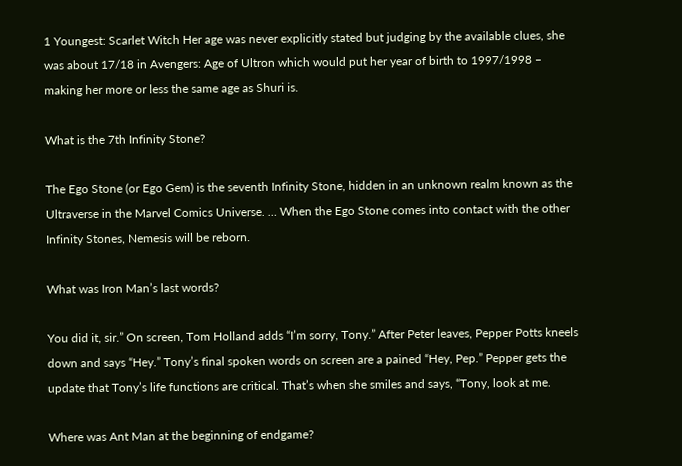1 Youngest: Scarlet Witch Her age was never explicitly stated but judging by the available clues, she was about 17/18 in Avengers: Age of Ultron which would put her year of birth to 1997/1998 – making her more or less the same age as Shuri is.

What is the 7th Infinity Stone?

The Ego Stone (or Ego Gem) is the seventh Infinity Stone, hidden in an unknown realm known as the Ultraverse in the Marvel Comics Universe. … When the Ego Stone comes into contact with the other Infinity Stones, Nemesis will be reborn.

What was Iron Man’s last words?

You did it, sir.” On screen, Tom Holland adds “I’m sorry, Tony.” After Peter leaves, Pepper Potts kneels down and says “Hey.” Tony’s final spoken words on screen are a pained “Hey, Pep.” Pepper gets the update that Tony’s life functions are critical. That’s when she smiles and says, “Tony, look at me.

Where was Ant Man at the beginning of endgame?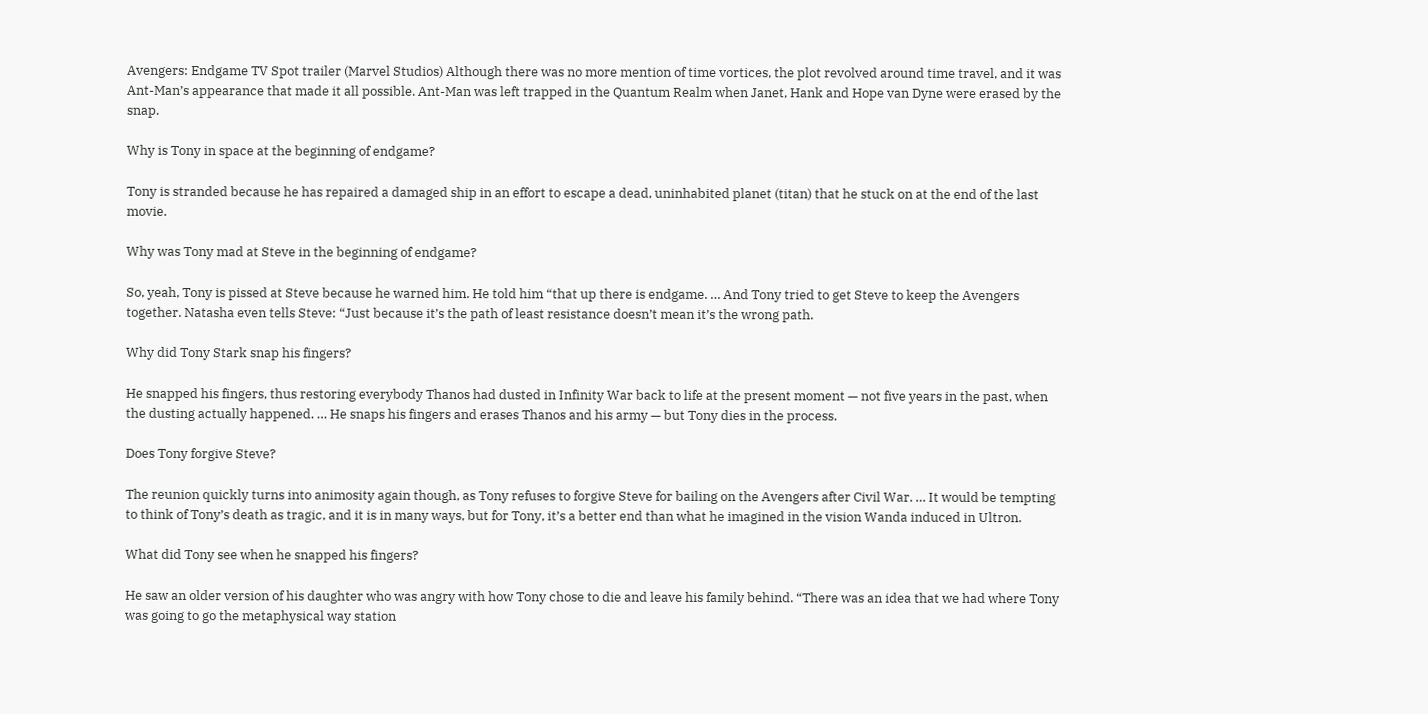Avengers: Endgame TV Spot trailer (Marvel Studios) Although there was no more mention of time vortices, the plot revolved around time travel, and it was Ant-Man’s appearance that made it all possible. Ant-Man was left trapped in the Quantum Realm when Janet, Hank and Hope van Dyne were erased by the snap.

Why is Tony in space at the beginning of endgame?

Tony is stranded because he has repaired a damaged ship in an effort to escape a dead, uninhabited planet (titan) that he stuck on at the end of the last movie.

Why was Tony mad at Steve in the beginning of endgame?

So, yeah, Tony is pissed at Steve because he warned him. He told him “that up there is endgame. … And Tony tried to get Steve to keep the Avengers together. Natasha even tells Steve: “Just because it’s the path of least resistance doesn’t mean it’s the wrong path.

Why did Tony Stark snap his fingers?

He snapped his fingers, thus restoring everybody Thanos had dusted in Infinity War back to life at the present moment — not five years in the past, when the dusting actually happened. … He snaps his fingers and erases Thanos and his army — but Tony dies in the process.

Does Tony forgive Steve?

The reunion quickly turns into animosity again though, as Tony refuses to forgive Steve for bailing on the Avengers after Civil War. … It would be tempting to think of Tony’s death as tragic, and it is in many ways, but for Tony, it’s a better end than what he imagined in the vision Wanda induced in Ultron.

What did Tony see when he snapped his fingers?

He saw an older version of his daughter who was angry with how Tony chose to die and leave his family behind. “There was an idea that we had where Tony was going to go the metaphysical way station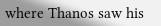where Thanos saw his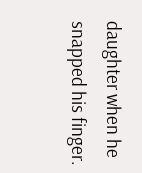daughter when he snapped his finger.